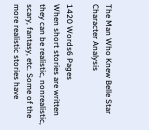The Man Who Knew Belle Star Character Analysis

1420 Words6 Pages
When short stories are written they can be realistic, nonrealistic, scary, fantasy, etc. Some of the more realistic stories have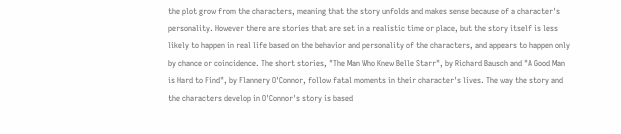the plot grow from the characters, meaning that the story unfolds and makes sense because of a character's personality. However there are stories that are set in a realistic time or place, but the story itself is less likely to happen in real life based on the behavior and personality of the characters, and appears to happen only by chance or coincidence. The short stories, "The Man Who Knew Belle Starr", by Richard Bausch and "A Good Man is Hard to Find", by Flannery O'Connor, follow fatal moments in their character's lives. The way the story and the characters develop in O'Connor's story is based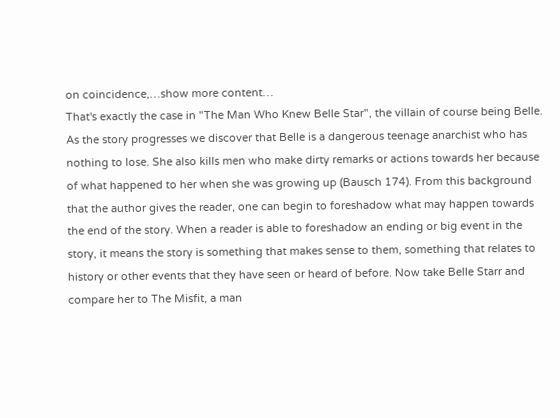on coincidence,…show more content…
That's exactly the case in "The Man Who Knew Belle Star", the villain of course being Belle. As the story progresses we discover that Belle is a dangerous teenage anarchist who has nothing to lose. She also kills men who make dirty remarks or actions towards her because of what happened to her when she was growing up (Bausch 174). From this background that the author gives the reader, one can begin to foreshadow what may happen towards the end of the story. When a reader is able to foreshadow an ending or big event in the story, it means the story is something that makes sense to them, something that relates to history or other events that they have seen or heard of before. Now take Belle Starr and compare her to The Misfit, a man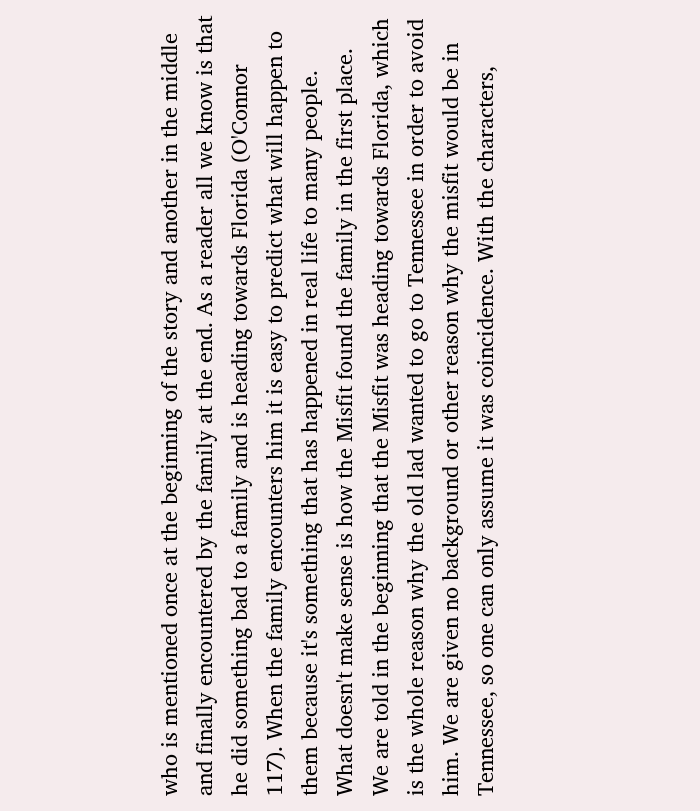who is mentioned once at the beginning of the story and another in the middle and finally encountered by the family at the end. As a reader all we know is that he did something bad to a family and is heading towards Florida (O'Connor 117). When the family encounters him it is easy to predict what will happen to them because it's something that has happened in real life to many people. What doesn't make sense is how the Misfit found the family in the first place. We are told in the beginning that the Misfit was heading towards Florida, which is the whole reason why the old lad wanted to go to Tennessee in order to avoid him. We are given no background or other reason why the misfit would be in Tennessee, so one can only assume it was coincidence. With the characters,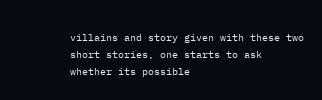villains and story given with these two short stories, one starts to ask whether its possible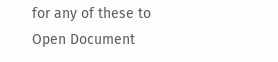for any of these to
Open Document